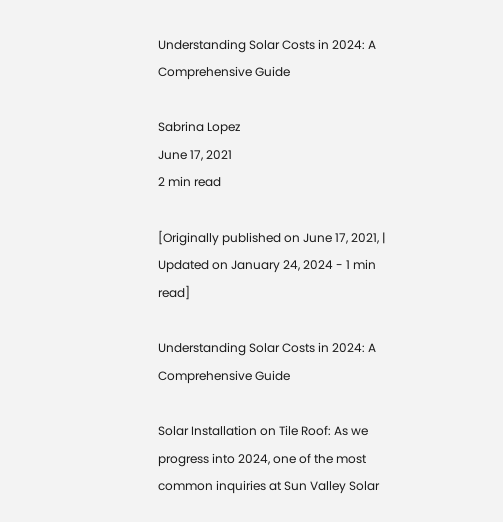Understanding Solar Costs in 2024: A Comprehensive Guide

Sabrina Lopez
June 17, 2021
2 min read

[Originally published on June 17, 2021, | Updated on January 24, 2024 - 1 min read]

Understanding Solar Costs in 2024: A Comprehensive Guide

Solar Installation on Tile Roof: As we progress into 2024, one of the most common inquiries at Sun Valley Solar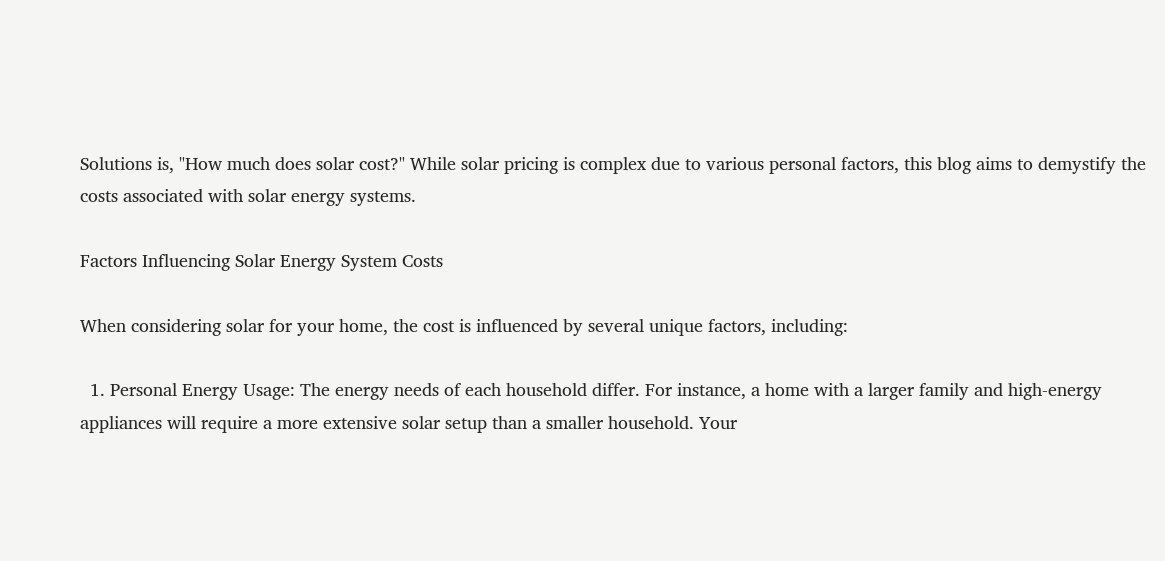Solutions is, "How much does solar cost?" While solar pricing is complex due to various personal factors, this blog aims to demystify the costs associated with solar energy systems.

Factors Influencing Solar Energy System Costs

When considering solar for your home, the cost is influenced by several unique factors, including:

  1. Personal Energy Usage: The energy needs of each household differ. For instance, a home with a larger family and high-energy appliances will require a more extensive solar setup than a smaller household. Your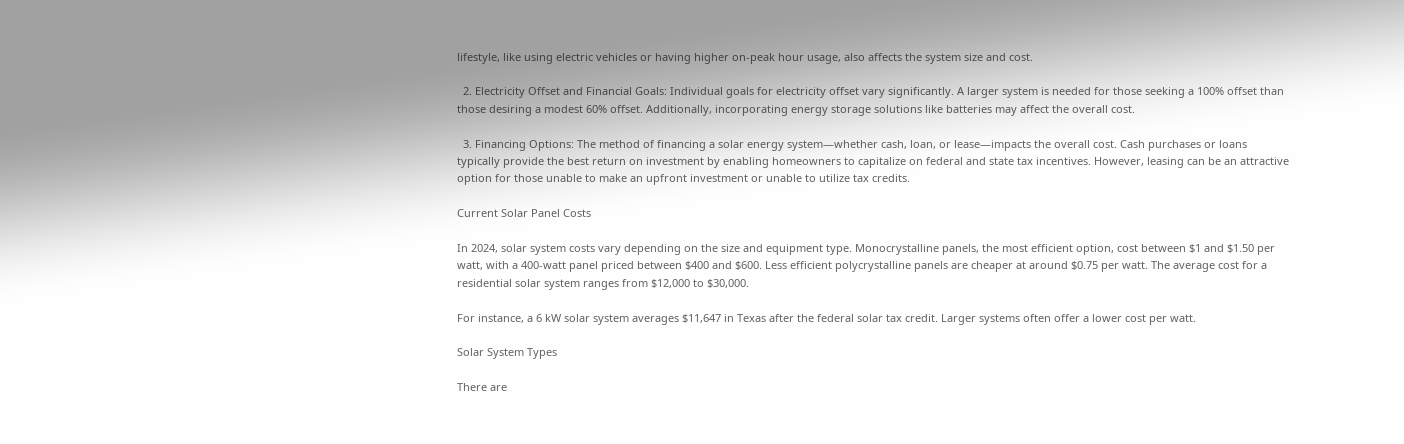lifestyle, like using electric vehicles or having higher on-peak hour usage, also affects the system size and cost.

  2. Electricity Offset and Financial Goals: Individual goals for electricity offset vary significantly. A larger system is needed for those seeking a 100% offset than those desiring a modest 60% offset. Additionally, incorporating energy storage solutions like batteries may affect the overall cost.

  3. Financing Options: The method of financing a solar energy system—whether cash, loan, or lease—impacts the overall cost. Cash purchases or loans typically provide the best return on investment by enabling homeowners to capitalize on federal and state tax incentives. However, leasing can be an attractive option for those unable to make an upfront investment or unable to utilize tax credits.

Current Solar Panel Costs

In 2024, solar system costs vary depending on the size and equipment type. Monocrystalline panels, the most efficient option, cost between $1 and $1.50 per watt, with a 400-watt panel priced between $400 and $600. Less efficient polycrystalline panels are cheaper at around $0.75 per watt. The average cost for a residential solar system ranges from $12,000 to $30,000.

For instance, a 6 kW solar system averages $11,647 in Texas after the federal solar tax credit. Larger systems often offer a lower cost per watt.

Solar System Types

There are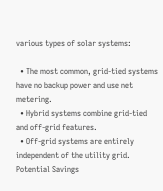various types of solar systems:

  • The most common, grid-tied systems have no backup power and use net metering.
  • Hybrid systems combine grid-tied and off-grid features.
  • Off-grid systems are entirely independent of the utility grid.
Potential Savings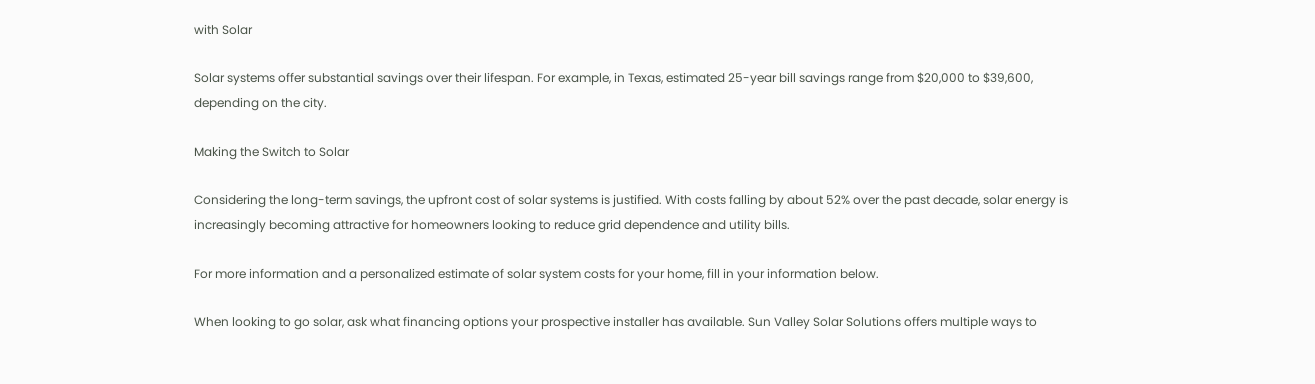with Solar

Solar systems offer substantial savings over their lifespan. For example, in Texas, estimated 25-year bill savings range from $20,000 to $39,600, depending on the city.

Making the Switch to Solar

Considering the long-term savings, the upfront cost of solar systems is justified. With costs falling by about 52% over the past decade, solar energy is increasingly becoming attractive for homeowners looking to reduce grid dependence and utility bills.

For more information and a personalized estimate of solar system costs for your home, fill in your information below.

When looking to go solar, ask what financing options your prospective installer has available. Sun Valley Solar Solutions offers multiple ways to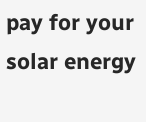pay for your solar energy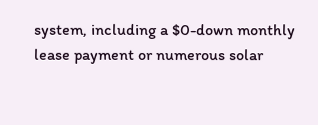system, including a $0-down monthly lease payment or numerous solar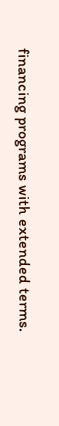financing programs with extended terms.